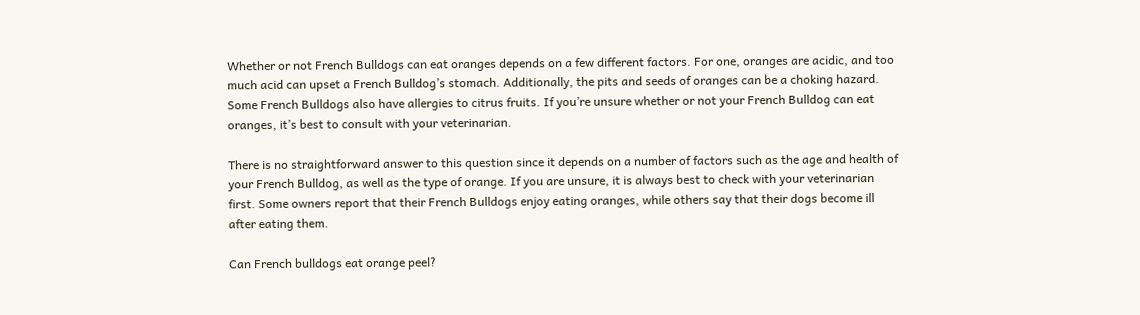Whether or not French Bulldogs can eat oranges depends on a few different factors. For one, oranges are acidic, and too much acid can upset a French Bulldog’s stomach. Additionally, the pits and seeds of oranges can be a choking hazard. Some French Bulldogs also have allergies to citrus fruits. If you’re unsure whether or not your French Bulldog can eat oranges, it’s best to consult with your veterinarian.

There is no straightforward answer to this question since it depends on a number of factors such as the age and health of your French Bulldog, as well as the type of orange. If you are unsure, it is always best to check with your veterinarian first. Some owners report that their French Bulldogs enjoy eating oranges, while others say that their dogs become ill after eating them.

Can French bulldogs eat orange peel?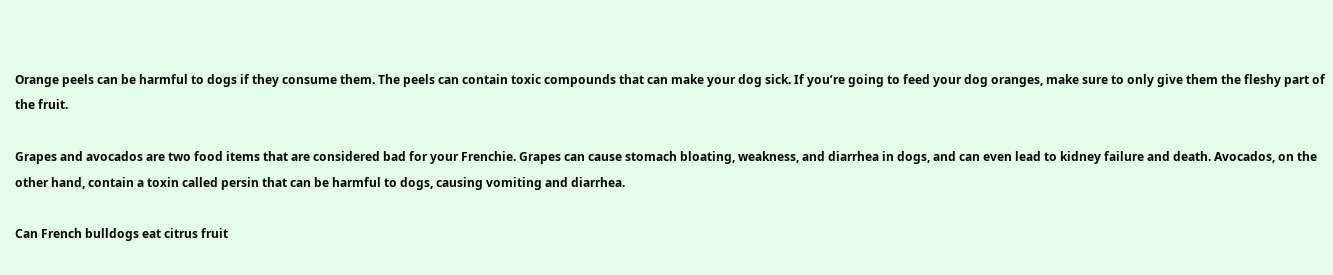Orange peels can be harmful to dogs if they consume them. The peels can contain toxic compounds that can make your dog sick. If you’re going to feed your dog oranges, make sure to only give them the fleshy part of the fruit.

Grapes and avocados are two food items that are considered bad for your Frenchie. Grapes can cause stomach bloating, weakness, and diarrhea in dogs, and can even lead to kidney failure and death. Avocados, on the other hand, contain a toxin called persin that can be harmful to dogs, causing vomiting and diarrhea.

Can French bulldogs eat citrus fruit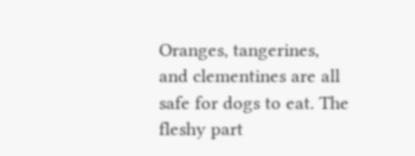Oranges, tangerines, and clementines are all safe for dogs to eat. The fleshy part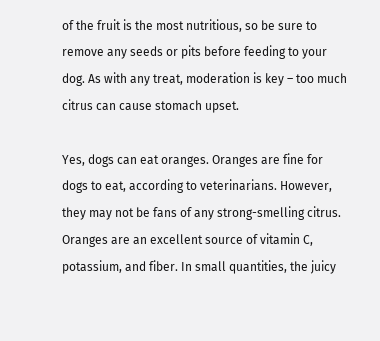of the fruit is the most nutritious, so be sure to remove any seeds or pits before feeding to your dog. As with any treat, moderation is key – too much citrus can cause stomach upset.

Yes, dogs can eat oranges. Oranges are fine for dogs to eat, according to veterinarians. However, they may not be fans of any strong-smelling citrus. Oranges are an excellent source of vitamin C, potassium, and fiber. In small quantities, the juicy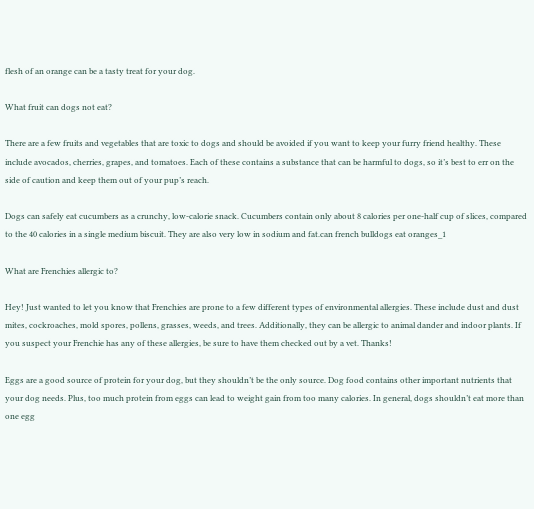flesh of an orange can be a tasty treat for your dog.

What fruit can dogs not eat?

There are a few fruits and vegetables that are toxic to dogs and should be avoided if you want to keep your furry friend healthy. These include avocados, cherries, grapes, and tomatoes. Each of these contains a substance that can be harmful to dogs, so it’s best to err on the side of caution and keep them out of your pup’s reach.

Dogs can safely eat cucumbers as a crunchy, low-calorie snack. Cucumbers contain only about 8 calories per one-half cup of slices, compared to the 40 calories in a single medium biscuit. They are also very low in sodium and fat.can french bulldogs eat oranges_1

What are Frenchies allergic to?

Hey! Just wanted to let you know that Frenchies are prone to a few different types of environmental allergies. These include dust and dust mites, cockroaches, mold spores, pollens, grasses, weeds, and trees. Additionally, they can be allergic to animal dander and indoor plants. If you suspect your Frenchie has any of these allergies, be sure to have them checked out by a vet. Thanks!

Eggs are a good source of protein for your dog, but they shouldn’t be the only source. Dog food contains other important nutrients that your dog needs. Plus, too much protein from eggs can lead to weight gain from too many calories. In general, dogs shouldn’t eat more than one egg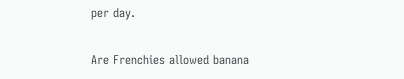per day.

Are Frenchies allowed banana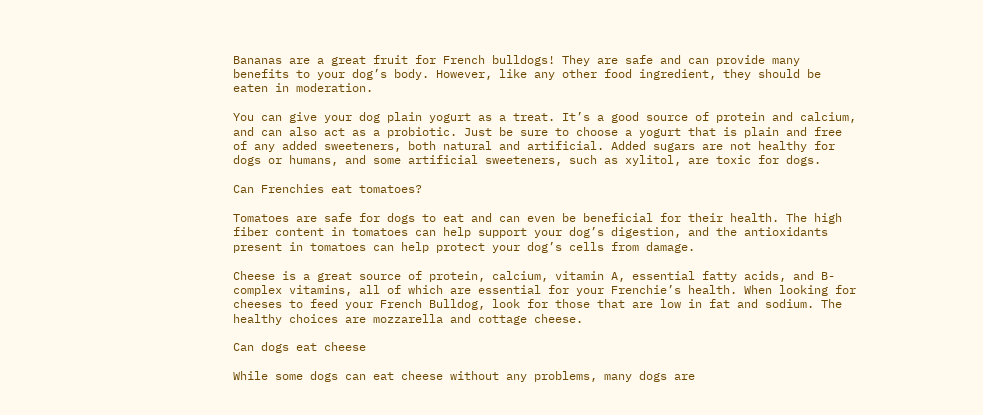Bananas are a great fruit for French bulldogs! They are safe and can provide many benefits to your dog’s body. However, like any other food ingredient, they should be eaten in moderation.

You can give your dog plain yogurt as a treat. It’s a good source of protein and calcium, and can also act as a probiotic. Just be sure to choose a yogurt that is plain and free of any added sweeteners, both natural and artificial. Added sugars are not healthy for dogs or humans, and some artificial sweeteners, such as xylitol, are toxic for dogs.

Can Frenchies eat tomatoes?

Tomatoes are safe for dogs to eat and can even be beneficial for their health. The high fiber content in tomatoes can help support your dog’s digestion, and the antioxidants present in tomatoes can help protect your dog’s cells from damage.

Cheese is a great source of protein, calcium, vitamin A, essential fatty acids, and B-complex vitamins, all of which are essential for your Frenchie’s health. When looking for cheeses to feed your French Bulldog, look for those that are low in fat and sodium. The healthy choices are mozzarella and cottage cheese.

Can dogs eat cheese

While some dogs can eat cheese without any problems, many dogs are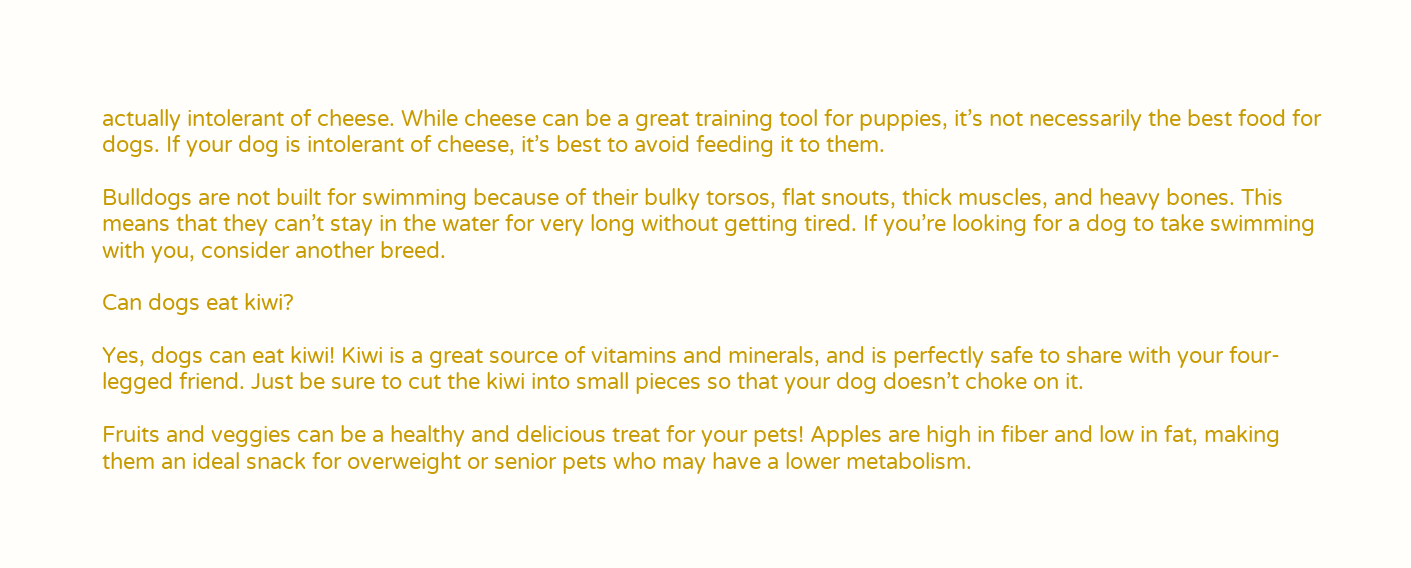actually intolerant of cheese. While cheese can be a great training tool for puppies, it’s not necessarily the best food for dogs. If your dog is intolerant of cheese, it’s best to avoid feeding it to them.

Bulldogs are not built for swimming because of their bulky torsos, flat snouts, thick muscles, and heavy bones. This means that they can’t stay in the water for very long without getting tired. If you’re looking for a dog to take swimming with you, consider another breed.

Can dogs eat kiwi?

Yes, dogs can eat kiwi! Kiwi is a great source of vitamins and minerals, and is perfectly safe to share with your four-legged friend. Just be sure to cut the kiwi into small pieces so that your dog doesn’t choke on it.

Fruits and veggies can be a healthy and delicious treat for your pets! Apples are high in fiber and low in fat, making them an ideal snack for overweight or senior pets who may have a lower metabolism.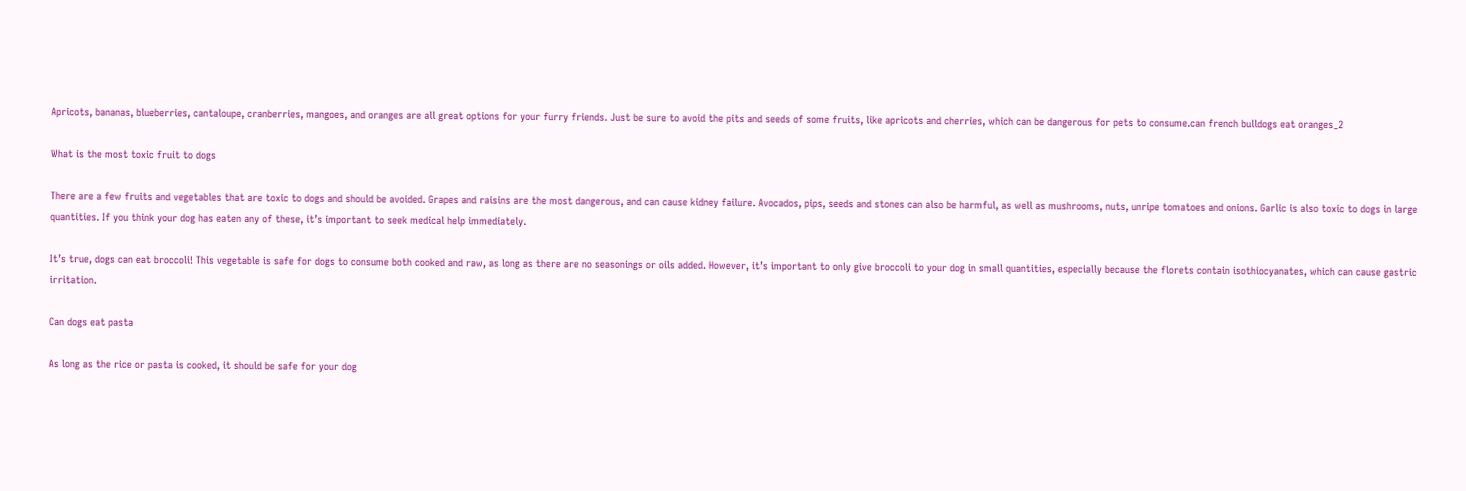Apricots, bananas, blueberries, cantaloupe, cranberries, mangoes, and oranges are all great options for your furry friends. Just be sure to avoid the pits and seeds of some fruits, like apricots and cherries, which can be dangerous for pets to consume.can french bulldogs eat oranges_2

What is the most toxic fruit to dogs

There are a few fruits and vegetables that are toxic to dogs and should be avoided. Grapes and raisins are the most dangerous, and can cause kidney failure. Avocados, pips, seeds and stones can also be harmful, as well as mushrooms, nuts, unripe tomatoes and onions. Garlic is also toxic to dogs in large quantities. If you think your dog has eaten any of these, it’s important to seek medical help immediately.

It’s true, dogs can eat broccoli! This vegetable is safe for dogs to consume both cooked and raw, as long as there are no seasonings or oils added. However, it’s important to only give broccoli to your dog in small quantities, especially because the florets contain isothiocyanates, which can cause gastric irritation.

Can dogs eat pasta

As long as the rice or pasta is cooked, it should be safe for your dog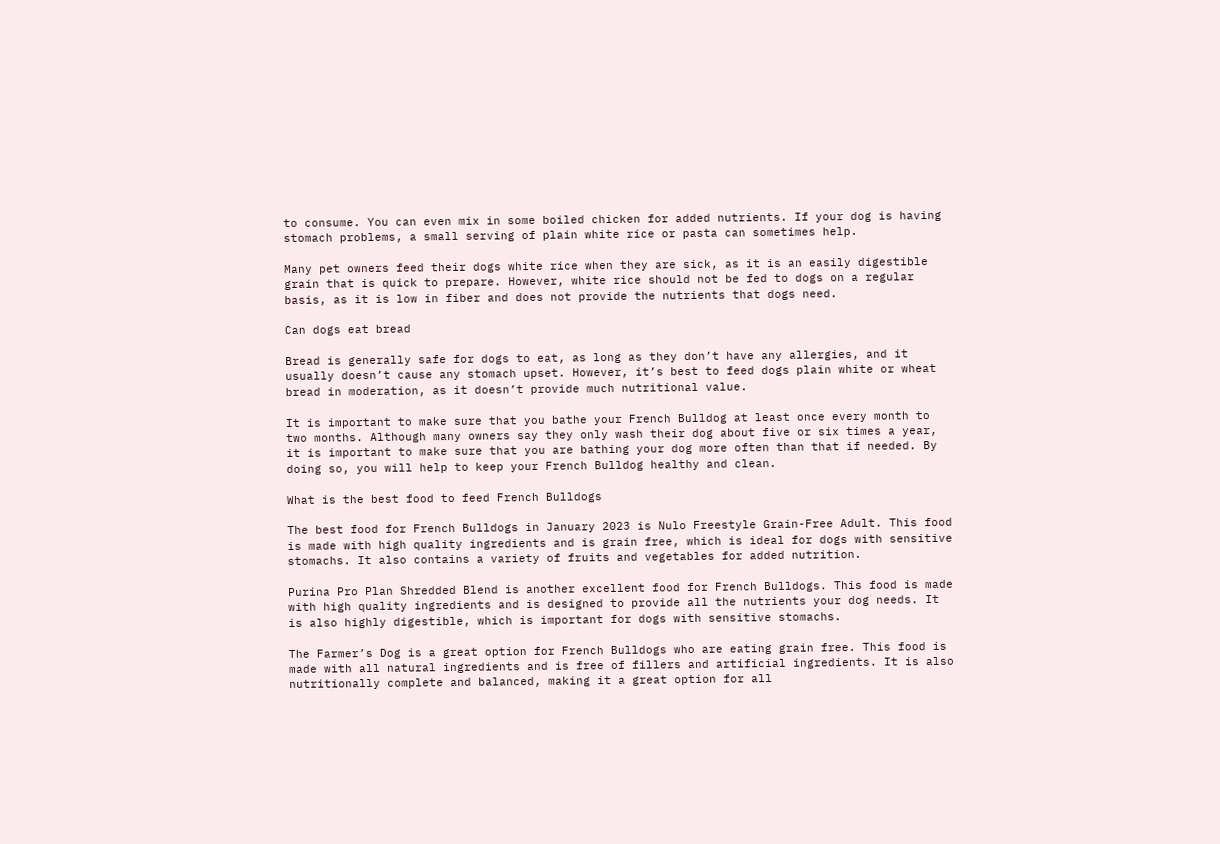to consume. You can even mix in some boiled chicken for added nutrients. If your dog is having stomach problems, a small serving of plain white rice or pasta can sometimes help.

Many pet owners feed their dogs white rice when they are sick, as it is an easily digestible grain that is quick to prepare. However, white rice should not be fed to dogs on a regular basis, as it is low in fiber and does not provide the nutrients that dogs need.

Can dogs eat bread

Bread is generally safe for dogs to eat, as long as they don’t have any allergies, and it usually doesn’t cause any stomach upset. However, it’s best to feed dogs plain white or wheat bread in moderation, as it doesn’t provide much nutritional value.

It is important to make sure that you bathe your French Bulldog at least once every month to two months. Although many owners say they only wash their dog about five or six times a year, it is important to make sure that you are bathing your dog more often than that if needed. By doing so, you will help to keep your French Bulldog healthy and clean.

What is the best food to feed French Bulldogs

The best food for French Bulldogs in January 2023 is Nulo Freestyle Grain-Free Adult. This food is made with high quality ingredients and is grain free, which is ideal for dogs with sensitive stomachs. It also contains a variety of fruits and vegetables for added nutrition.

Purina Pro Plan Shredded Blend is another excellent food for French Bulldogs. This food is made with high quality ingredients and is designed to provide all the nutrients your dog needs. It is also highly digestible, which is important for dogs with sensitive stomachs.

The Farmer’s Dog is a great option for French Bulldogs who are eating grain free. This food is made with all natural ingredients and is free of fillers and artificial ingredients. It is also nutritionally complete and balanced, making it a great option for all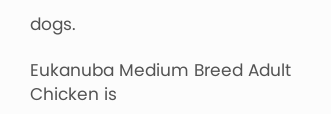dogs.

Eukanuba Medium Breed Adult Chicken is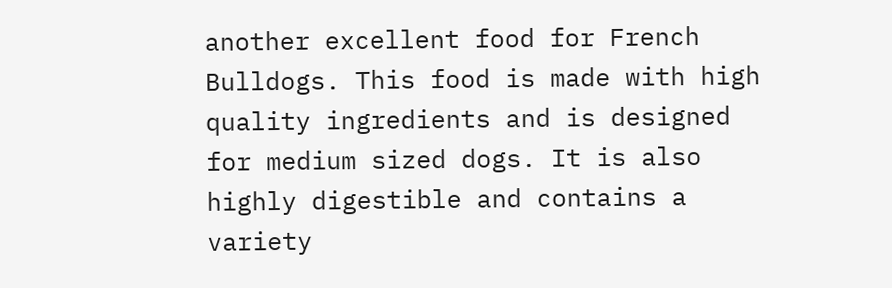another excellent food for French Bulldogs. This food is made with high quality ingredients and is designed for medium sized dogs. It is also highly digestible and contains a variety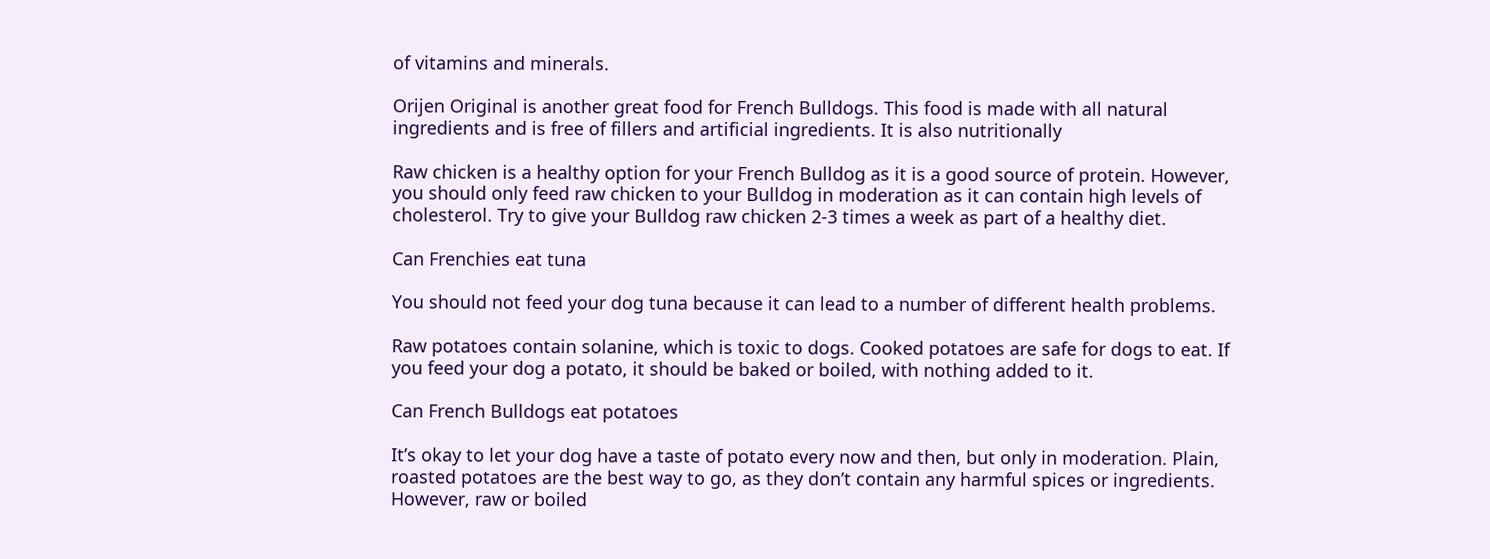of vitamins and minerals.

Orijen Original is another great food for French Bulldogs. This food is made with all natural ingredients and is free of fillers and artificial ingredients. It is also nutritionally

Raw chicken is a healthy option for your French Bulldog as it is a good source of protein. However, you should only feed raw chicken to your Bulldog in moderation as it can contain high levels of cholesterol. Try to give your Bulldog raw chicken 2-3 times a week as part of a healthy diet.

Can Frenchies eat tuna

You should not feed your dog tuna because it can lead to a number of different health problems.

Raw potatoes contain solanine, which is toxic to dogs. Cooked potatoes are safe for dogs to eat. If you feed your dog a potato, it should be baked or boiled, with nothing added to it.

Can French Bulldogs eat potatoes

It’s okay to let your dog have a taste of potato every now and then, but only in moderation. Plain, roasted potatoes are the best way to go, as they don’t contain any harmful spices or ingredients. However, raw or boiled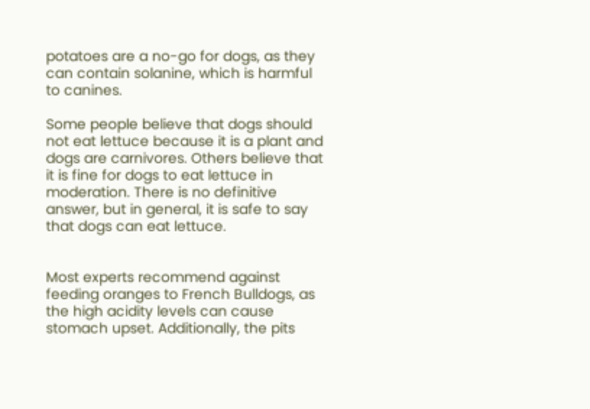potatoes are a no-go for dogs, as they can contain solanine, which is harmful to canines.

Some people believe that dogs should not eat lettuce because it is a plant and dogs are carnivores. Others believe that it is fine for dogs to eat lettuce in moderation. There is no definitive answer, but in general, it is safe to say that dogs can eat lettuce.


Most experts recommend against feeding oranges to French Bulldogs, as the high acidity levels can cause stomach upset. Additionally, the pits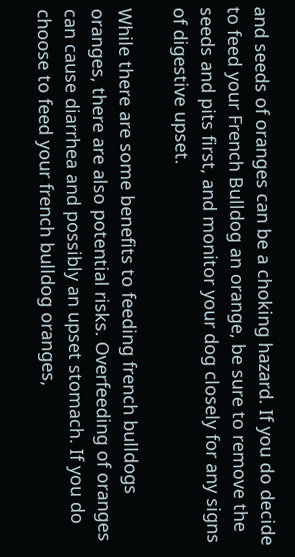and seeds of oranges can be a choking hazard. If you do decide to feed your French Bulldog an orange, be sure to remove the seeds and pits first, and monitor your dog closely for any signs of digestive upset.

While there are some benefits to feeding french bulldogs oranges, there are also potential risks. Overfeeding of oranges can cause diarrhea and possibly an upset stomach. If you do choose to feed your french bulldog oranges,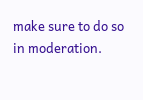make sure to do so in moderation.